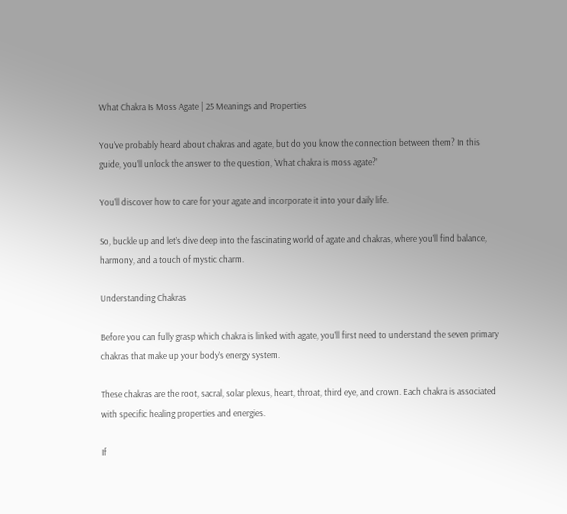What Chakra Is Moss Agate | 25 Meanings and Properties

You’ve probably heard about chakras and agate, but do you know the connection between them? In this guide, you’ll unlock the answer to the question, ‘What chakra is moss agate?’

You’ll discover how to care for your agate and incorporate it into your daily life.

So, buckle up and let’s dive deep into the fascinating world of agate and chakras, where you’ll find balance, harmony, and a touch of mystic charm.

Understanding Chakras

Before you can fully grasp which chakra is linked with agate, you’ll first need to understand the seven primary chakras that make up your body’s energy system.

These chakras are the root, sacral, solar plexus, heart, throat, third eye, and crown. Each chakra is associated with specific healing properties and energies.

If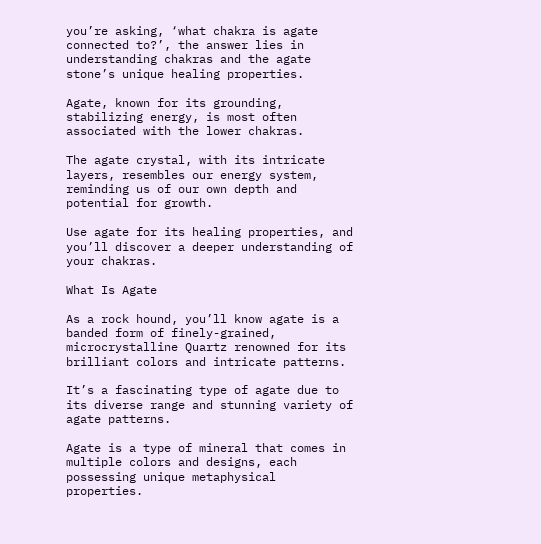you’re asking, ‘what chakra is agate connected to?’, the answer lies in understanding chakras and the agate stone’s unique healing properties.

Agate, known for its grounding, stabilizing energy, is most often associated with the lower chakras.

The agate crystal, with its intricate layers, resembles our energy system, reminding us of our own depth and potential for growth.

Use agate for its healing properties, and you’ll discover a deeper understanding of your chakras.

What Is Agate

As a rock hound, you’ll know agate is a banded form of finely-grained, microcrystalline Quartz renowned for its brilliant colors and intricate patterns.

It’s a fascinating type of agate due to its diverse range and stunning variety of agate patterns.

Agate is a type of mineral that comes in multiple colors and designs, each possessing unique metaphysical properties.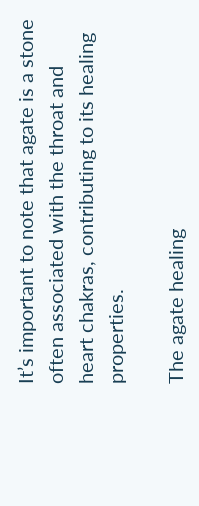It’s important to note that agate is a stone often associated with the throat and heart chakras, contributing to its healing properties.

The agate healing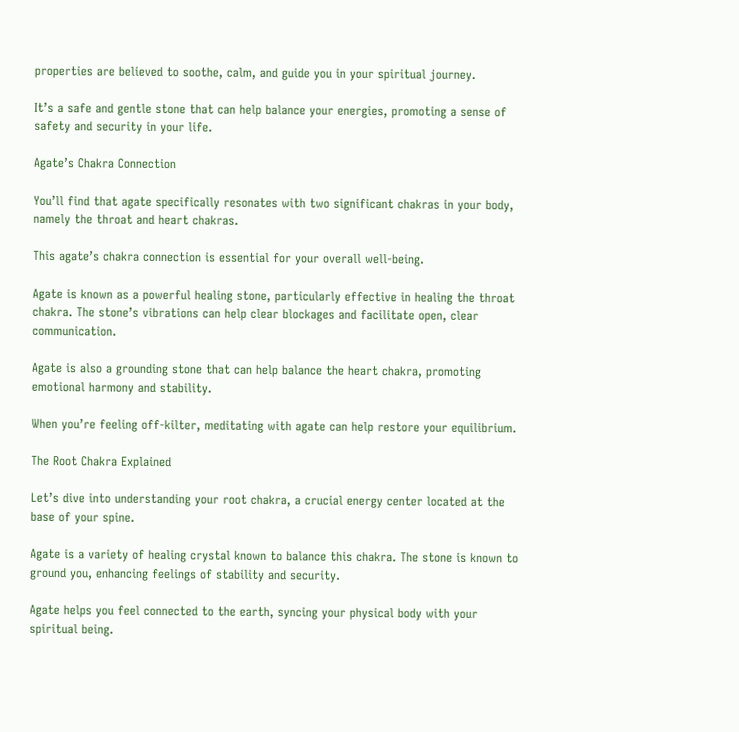properties are believed to soothe, calm, and guide you in your spiritual journey.

It’s a safe and gentle stone that can help balance your energies, promoting a sense of safety and security in your life.

Agate’s Chakra Connection

You’ll find that agate specifically resonates with two significant chakras in your body, namely the throat and heart chakras.

This agate’s chakra connection is essential for your overall well-being.

Agate is known as a powerful healing stone, particularly effective in healing the throat chakra. The stone’s vibrations can help clear blockages and facilitate open, clear communication.

Agate is also a grounding stone that can help balance the heart chakra, promoting emotional harmony and stability.

When you’re feeling off-kilter, meditating with agate can help restore your equilibrium.

The Root Chakra Explained

Let’s dive into understanding your root chakra, a crucial energy center located at the base of your spine.

Agate is a variety of healing crystal known to balance this chakra. The stone is known to ground you, enhancing feelings of stability and security.

Agate helps you feel connected to the earth, syncing your physical body with your spiritual being.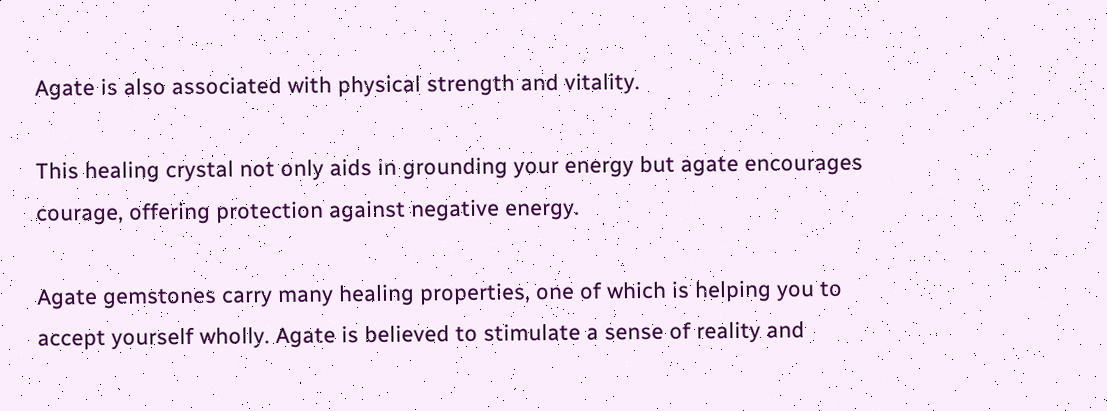Agate is also associated with physical strength and vitality.

This healing crystal not only aids in grounding your energy but agate encourages courage, offering protection against negative energy.

Agate gemstones carry many healing properties, one of which is helping you to accept yourself wholly. Agate is believed to stimulate a sense of reality and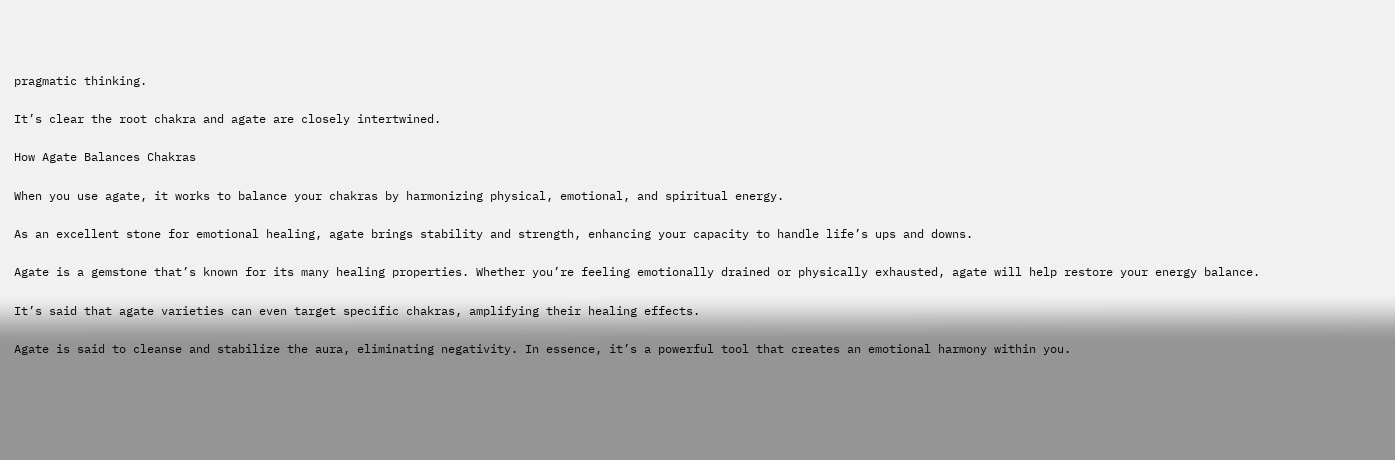pragmatic thinking.

It’s clear the root chakra and agate are closely intertwined.

How Agate Balances Chakras

When you use agate, it works to balance your chakras by harmonizing physical, emotional, and spiritual energy.

As an excellent stone for emotional healing, agate brings stability and strength, enhancing your capacity to handle life’s ups and downs.

Agate is a gemstone that’s known for its many healing properties. Whether you’re feeling emotionally drained or physically exhausted, agate will help restore your energy balance.

It’s said that agate varieties can even target specific chakras, amplifying their healing effects.

Agate is said to cleanse and stabilize the aura, eliminating negativity. In essence, it’s a powerful tool that creates an emotional harmony within you.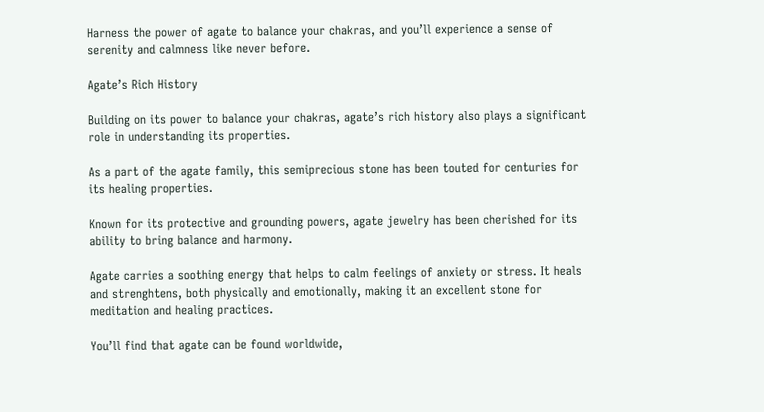Harness the power of agate to balance your chakras, and you’ll experience a sense of serenity and calmness like never before.

Agate’s Rich History

Building on its power to balance your chakras, agate’s rich history also plays a significant role in understanding its properties.

As a part of the agate family, this semiprecious stone has been touted for centuries for its healing properties.

Known for its protective and grounding powers, agate jewelry has been cherished for its ability to bring balance and harmony.

Agate carries a soothing energy that helps to calm feelings of anxiety or stress. It heals and strenghtens, both physically and emotionally, making it an excellent stone for meditation and healing practices.

You’ll find that agate can be found worldwide,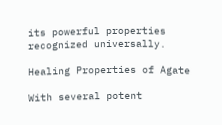its powerful properties recognized universally.

Healing Properties of Agate

With several potent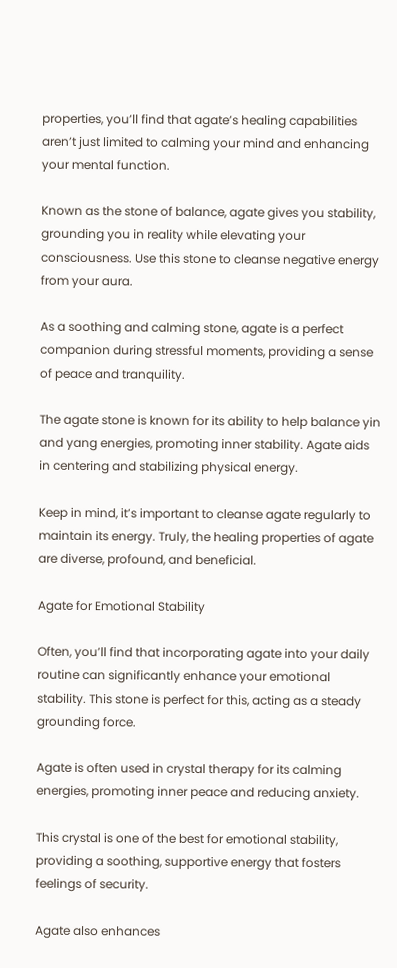properties, you’ll find that agate’s healing capabilities aren’t just limited to calming your mind and enhancing your mental function.

Known as the stone of balance, agate gives you stability, grounding you in reality while elevating your consciousness. Use this stone to cleanse negative energy from your aura.

As a soothing and calming stone, agate is a perfect companion during stressful moments, providing a sense of peace and tranquility.

The agate stone is known for its ability to help balance yin and yang energies, promoting inner stability. Agate aids in centering and stabilizing physical energy.

Keep in mind, it’s important to cleanse agate regularly to maintain its energy. Truly, the healing properties of agate are diverse, profound, and beneficial.

Agate for Emotional Stability

Often, you’ll find that incorporating agate into your daily routine can significantly enhance your emotional stability. This stone is perfect for this, acting as a steady grounding force.

Agate is often used in crystal therapy for its calming energies, promoting inner peace and reducing anxiety.

This crystal is one of the best for emotional stability, providing a soothing, supportive energy that fosters feelings of security.

Agate also enhances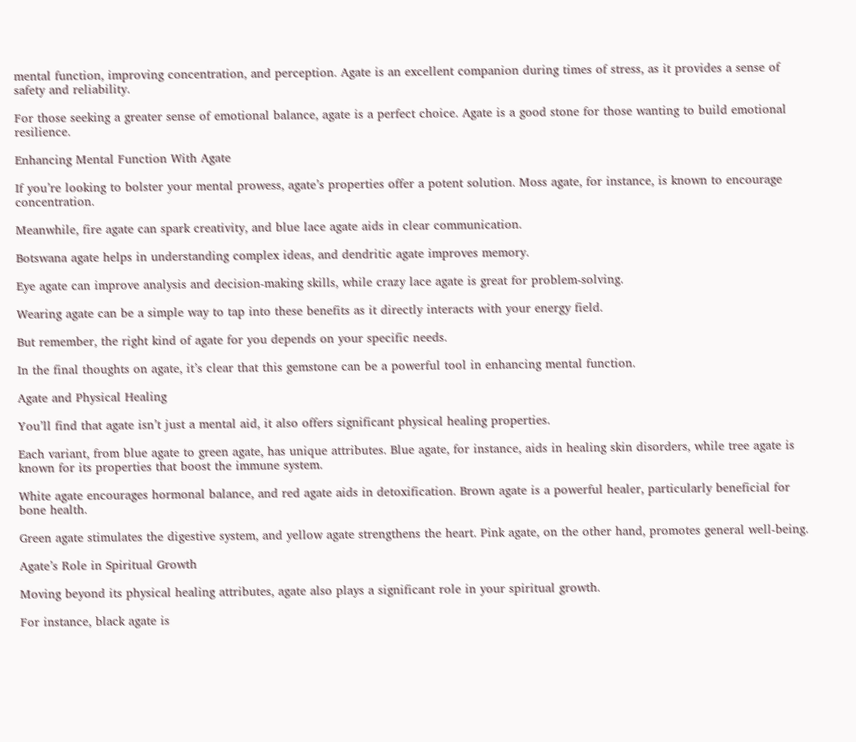mental function, improving concentration, and perception. Agate is an excellent companion during times of stress, as it provides a sense of safety and reliability.

For those seeking a greater sense of emotional balance, agate is a perfect choice. Agate is a good stone for those wanting to build emotional resilience.

Enhancing Mental Function With Agate

If you’re looking to bolster your mental prowess, agate’s properties offer a potent solution. Moss agate, for instance, is known to encourage concentration.

Meanwhile, fire agate can spark creativity, and blue lace agate aids in clear communication.

Botswana agate helps in understanding complex ideas, and dendritic agate improves memory.

Eye agate can improve analysis and decision-making skills, while crazy lace agate is great for problem-solving.

Wearing agate can be a simple way to tap into these benefits as it directly interacts with your energy field.

But remember, the right kind of agate for you depends on your specific needs.

In the final thoughts on agate, it’s clear that this gemstone can be a powerful tool in enhancing mental function.

Agate and Physical Healing

You’ll find that agate isn’t just a mental aid, it also offers significant physical healing properties.

Each variant, from blue agate to green agate, has unique attributes. Blue agate, for instance, aids in healing skin disorders, while tree agate is known for its properties that boost the immune system.

White agate encourages hormonal balance, and red agate aids in detoxification. Brown agate is a powerful healer, particularly beneficial for bone health.

Green agate stimulates the digestive system, and yellow agate strengthens the heart. Pink agate, on the other hand, promotes general well-being.

Agate’s Role in Spiritual Growth

Moving beyond its physical healing attributes, agate also plays a significant role in your spiritual growth.

For instance, black agate is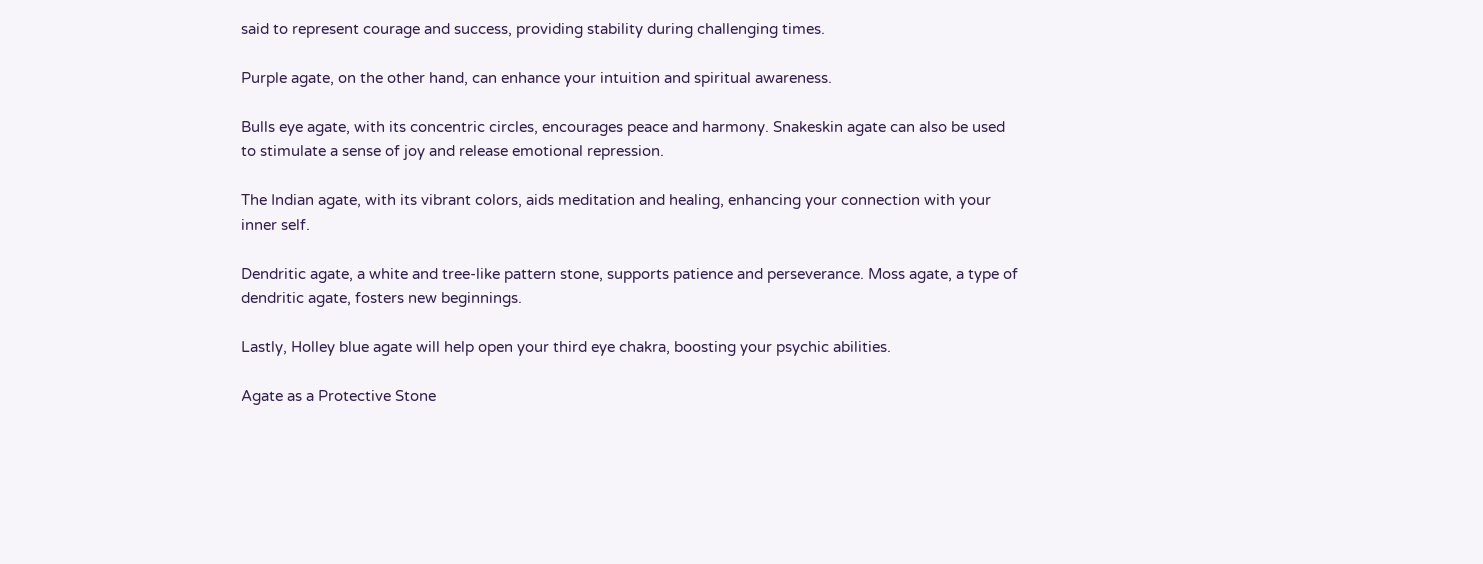said to represent courage and success, providing stability during challenging times.

Purple agate, on the other hand, can enhance your intuition and spiritual awareness.

Bulls eye agate, with its concentric circles, encourages peace and harmony. Snakeskin agate can also be used to stimulate a sense of joy and release emotional repression.

The Indian agate, with its vibrant colors, aids meditation and healing, enhancing your connection with your inner self.

Dendritic agate, a white and tree-like pattern stone, supports patience and perseverance. Moss agate, a type of dendritic agate, fosters new beginnings.

Lastly, Holley blue agate will help open your third eye chakra, boosting your psychic abilities.

Agate as a Protective Stone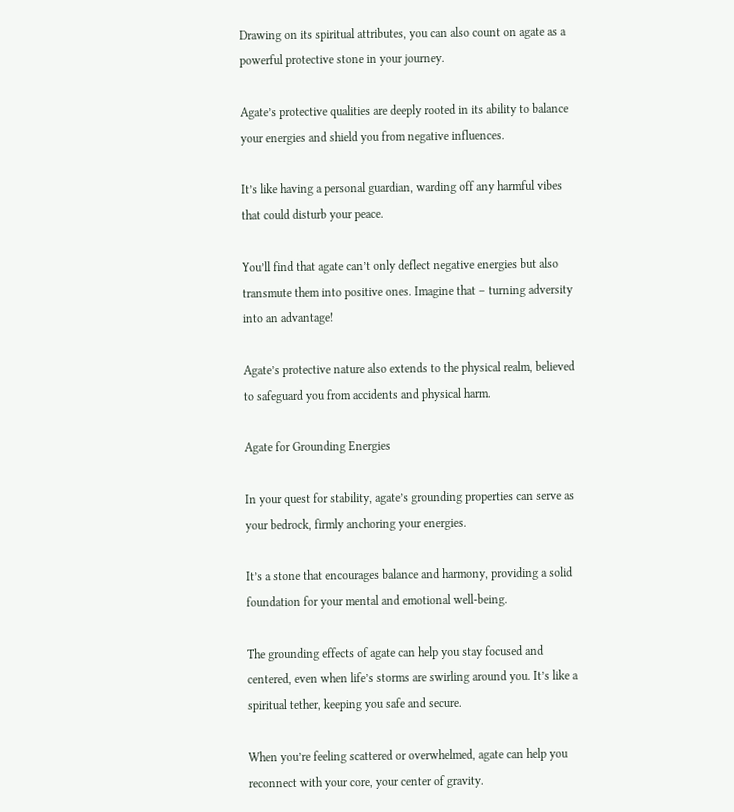Drawing on its spiritual attributes, you can also count on agate as a powerful protective stone in your journey.

Agate’s protective qualities are deeply rooted in its ability to balance your energies and shield you from negative influences.

It’s like having a personal guardian, warding off any harmful vibes that could disturb your peace.

You’ll find that agate can’t only deflect negative energies but also transmute them into positive ones. Imagine that – turning adversity into an advantage!

Agate’s protective nature also extends to the physical realm, believed to safeguard you from accidents and physical harm.

Agate for Grounding Energies

In your quest for stability, agate’s grounding properties can serve as your bedrock, firmly anchoring your energies.

It’s a stone that encourages balance and harmony, providing a solid foundation for your mental and emotional well-being.

The grounding effects of agate can help you stay focused and centered, even when life’s storms are swirling around you. It’s like a spiritual tether, keeping you safe and secure.

When you’re feeling scattered or overwhelmed, agate can help you reconnect with your core, your center of gravity.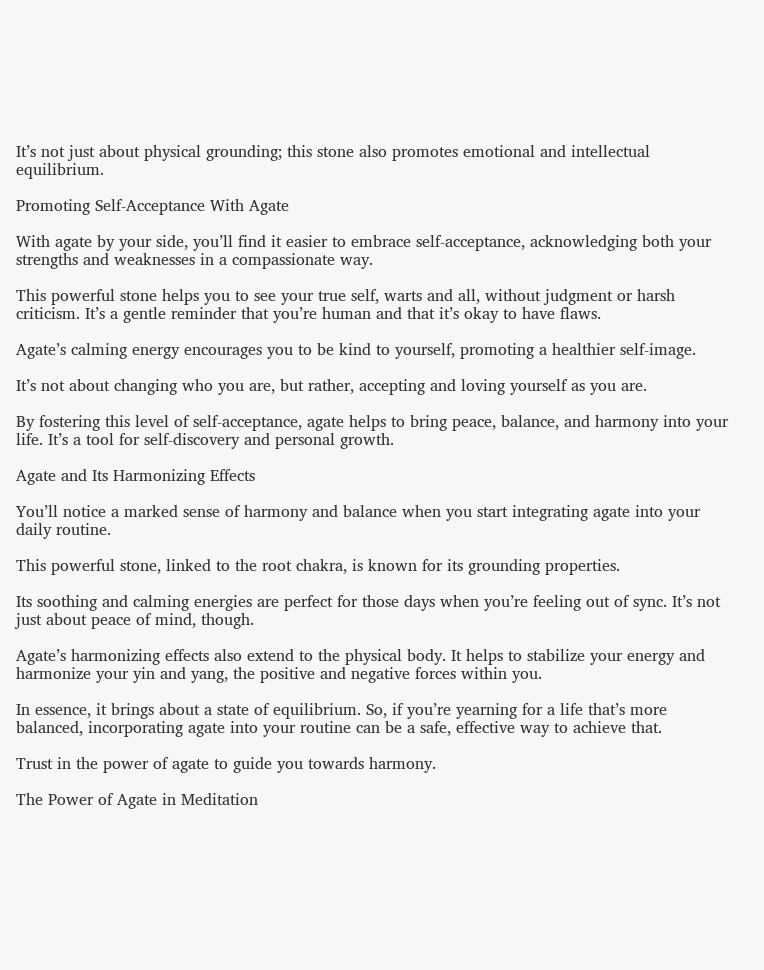It’s not just about physical grounding; this stone also promotes emotional and intellectual equilibrium.

Promoting Self-Acceptance With Agate

With agate by your side, you’ll find it easier to embrace self-acceptance, acknowledging both your strengths and weaknesses in a compassionate way.

This powerful stone helps you to see your true self, warts and all, without judgment or harsh criticism. It’s a gentle reminder that you’re human and that it’s okay to have flaws.

Agate’s calming energy encourages you to be kind to yourself, promoting a healthier self-image.

It’s not about changing who you are, but rather, accepting and loving yourself as you are.

By fostering this level of self-acceptance, agate helps to bring peace, balance, and harmony into your life. It’s a tool for self-discovery and personal growth.

Agate and Its Harmonizing Effects

You’ll notice a marked sense of harmony and balance when you start integrating agate into your daily routine.

This powerful stone, linked to the root chakra, is known for its grounding properties.

Its soothing and calming energies are perfect for those days when you’re feeling out of sync. It’s not just about peace of mind, though.

Agate’s harmonizing effects also extend to the physical body. It helps to stabilize your energy and harmonize your yin and yang, the positive and negative forces within you.

In essence, it brings about a state of equilibrium. So, if you’re yearning for a life that’s more balanced, incorporating agate into your routine can be a safe, effective way to achieve that.

Trust in the power of agate to guide you towards harmony.

The Power of Agate in Meditation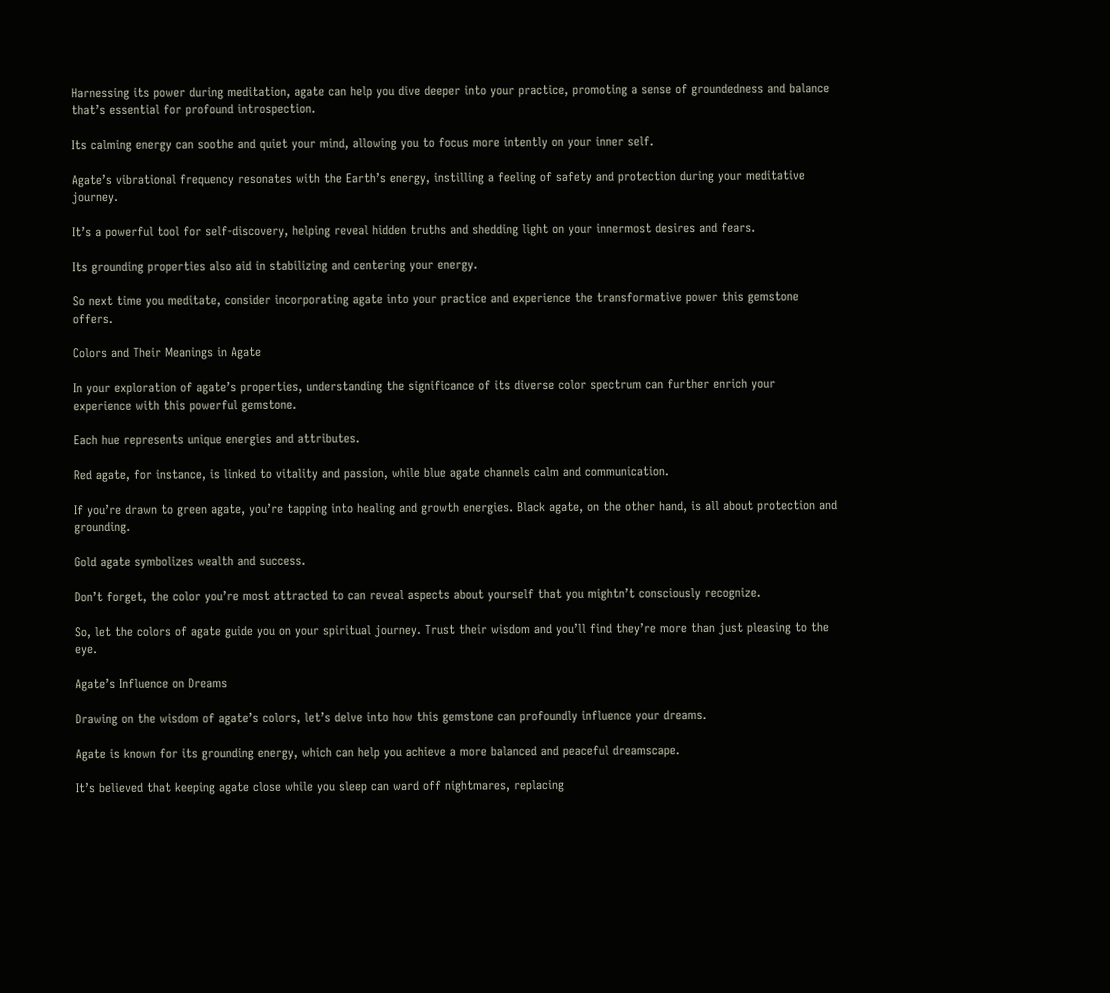Harnessing its power during meditation, agate can help you dive deeper into your practice, promoting a sense of groundedness and balance that’s essential for profound introspection.

Its calming energy can soothe and quiet your mind, allowing you to focus more intently on your inner self.

Agate’s vibrational frequency resonates with the Earth’s energy, instilling a feeling of safety and protection during your meditative journey.

It’s a powerful tool for self-discovery, helping reveal hidden truths and shedding light on your innermost desires and fears.

Its grounding properties also aid in stabilizing and centering your energy.

So next time you meditate, consider incorporating agate into your practice and experience the transformative power this gemstone offers.

Colors and Their Meanings in Agate

In your exploration of agate’s properties, understanding the significance of its diverse color spectrum can further enrich your experience with this powerful gemstone.

Each hue represents unique energies and attributes.

Red agate, for instance, is linked to vitality and passion, while blue agate channels calm and communication.

If you’re drawn to green agate, you’re tapping into healing and growth energies. Black agate, on the other hand, is all about protection and grounding.

Gold agate symbolizes wealth and success.

Don’t forget, the color you’re most attracted to can reveal aspects about yourself that you mightn’t consciously recognize.

So, let the colors of agate guide you on your spiritual journey. Trust their wisdom and you’ll find they’re more than just pleasing to the eye.

Agate’s Influence on Dreams

Drawing on the wisdom of agate’s colors, let’s delve into how this gemstone can profoundly influence your dreams.

Agate is known for its grounding energy, which can help you achieve a more balanced and peaceful dreamscape.

It’s believed that keeping agate close while you sleep can ward off nightmares, replacing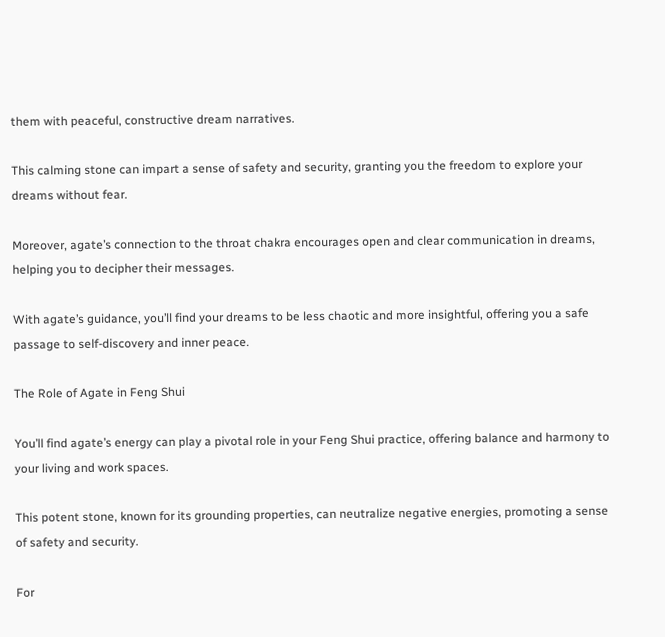them with peaceful, constructive dream narratives.

This calming stone can impart a sense of safety and security, granting you the freedom to explore your dreams without fear.

Moreover, agate’s connection to the throat chakra encourages open and clear communication in dreams, helping you to decipher their messages.

With agate’s guidance, you’ll find your dreams to be less chaotic and more insightful, offering you a safe passage to self-discovery and inner peace.

The Role of Agate in Feng Shui

You’ll find agate’s energy can play a pivotal role in your Feng Shui practice, offering balance and harmony to your living and work spaces.

This potent stone, known for its grounding properties, can neutralize negative energies, promoting a sense of safety and security.

For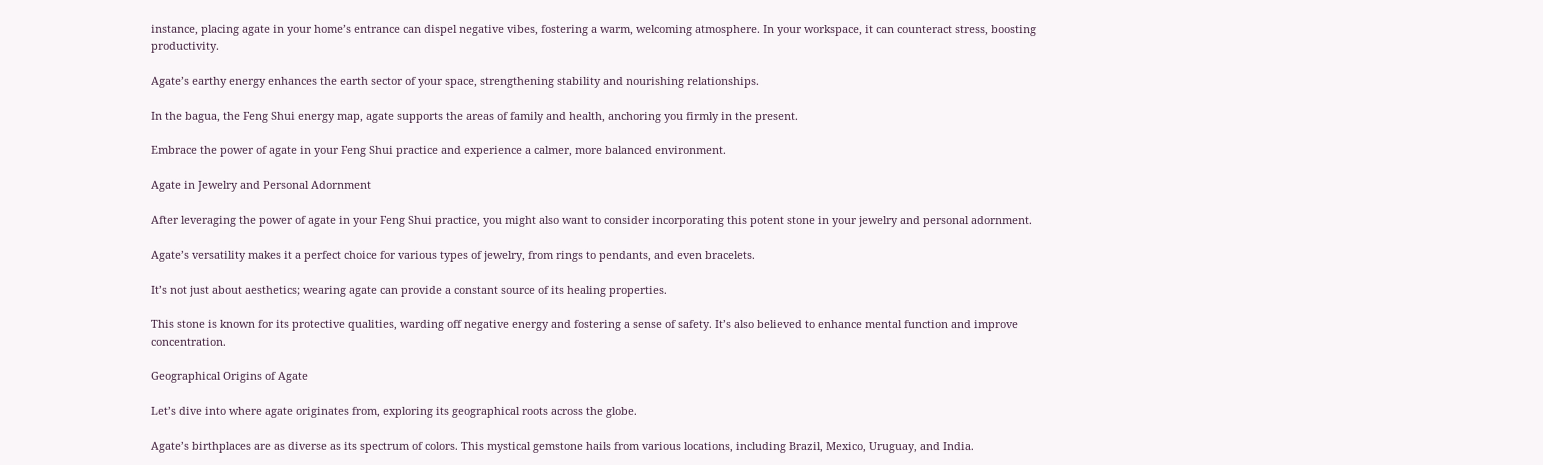instance, placing agate in your home’s entrance can dispel negative vibes, fostering a warm, welcoming atmosphere. In your workspace, it can counteract stress, boosting productivity.

Agate’s earthy energy enhances the earth sector of your space, strengthening stability and nourishing relationships.

In the bagua, the Feng Shui energy map, agate supports the areas of family and health, anchoring you firmly in the present.

Embrace the power of agate in your Feng Shui practice and experience a calmer, more balanced environment.

Agate in Jewelry and Personal Adornment

After leveraging the power of agate in your Feng Shui practice, you might also want to consider incorporating this potent stone in your jewelry and personal adornment.

Agate’s versatility makes it a perfect choice for various types of jewelry, from rings to pendants, and even bracelets.

It’s not just about aesthetics; wearing agate can provide a constant source of its healing properties.

This stone is known for its protective qualities, warding off negative energy and fostering a sense of safety. It’s also believed to enhance mental function and improve concentration.

Geographical Origins of Agate

Let’s dive into where agate originates from, exploring its geographical roots across the globe.

Agate’s birthplaces are as diverse as its spectrum of colors. This mystical gemstone hails from various locations, including Brazil, Mexico, Uruguay, and India.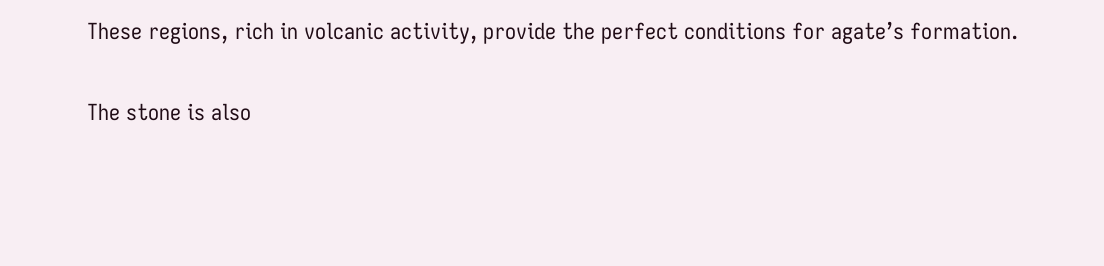These regions, rich in volcanic activity, provide the perfect conditions for agate’s formation.

The stone is also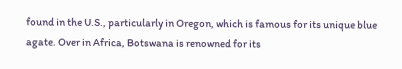found in the U.S., particularly in Oregon, which is famous for its unique blue agate. Over in Africa, Botswana is renowned for its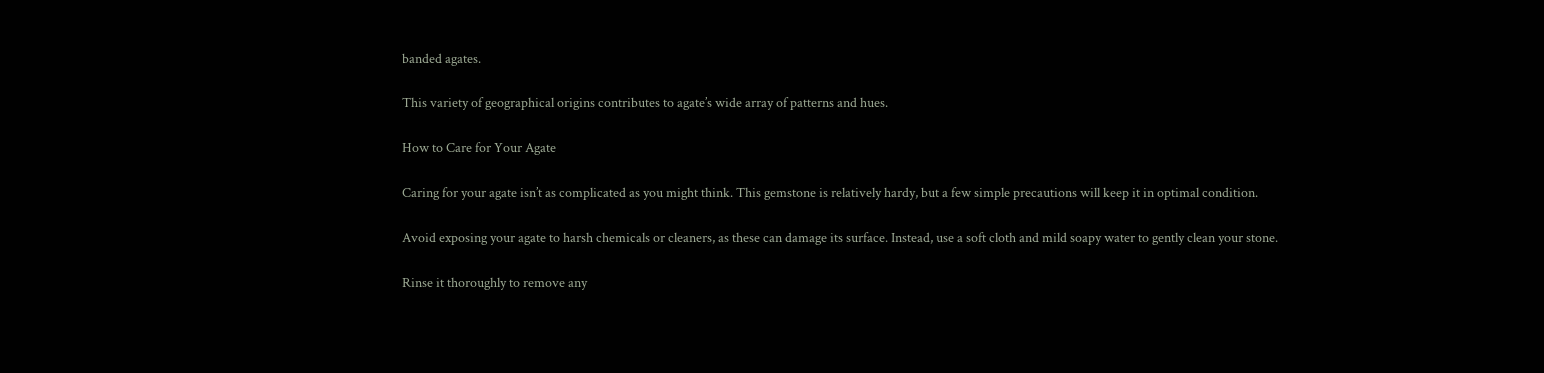banded agates.

This variety of geographical origins contributes to agate’s wide array of patterns and hues.

How to Care for Your Agate

Caring for your agate isn’t as complicated as you might think. This gemstone is relatively hardy, but a few simple precautions will keep it in optimal condition.

Avoid exposing your agate to harsh chemicals or cleaners, as these can damage its surface. Instead, use a soft cloth and mild soapy water to gently clean your stone.

Rinse it thoroughly to remove any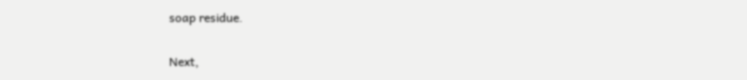soap residue.

Next,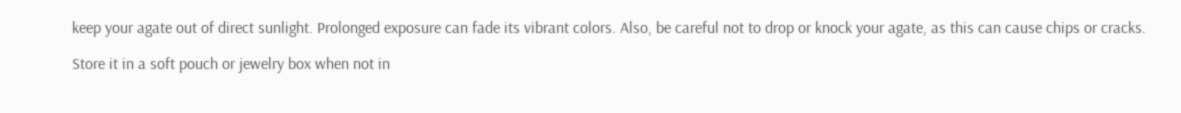keep your agate out of direct sunlight. Prolonged exposure can fade its vibrant colors. Also, be careful not to drop or knock your agate, as this can cause chips or cracks.

Store it in a soft pouch or jewelry box when not in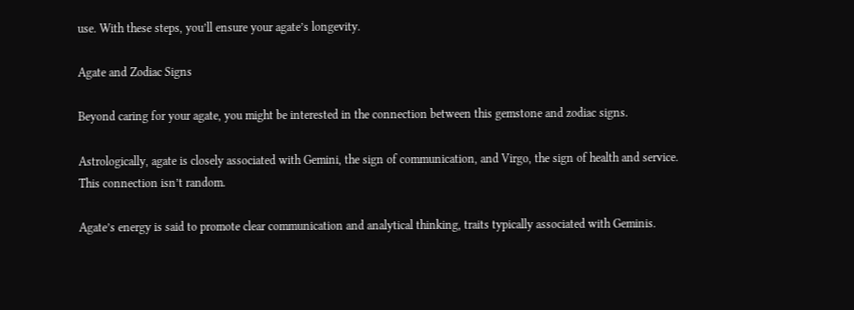use. With these steps, you’ll ensure your agate’s longevity.

Agate and Zodiac Signs

Beyond caring for your agate, you might be interested in the connection between this gemstone and zodiac signs.

Astrologically, agate is closely associated with Gemini, the sign of communication, and Virgo, the sign of health and service. This connection isn’t random.

Agate’s energy is said to promote clear communication and analytical thinking, traits typically associated with Geminis.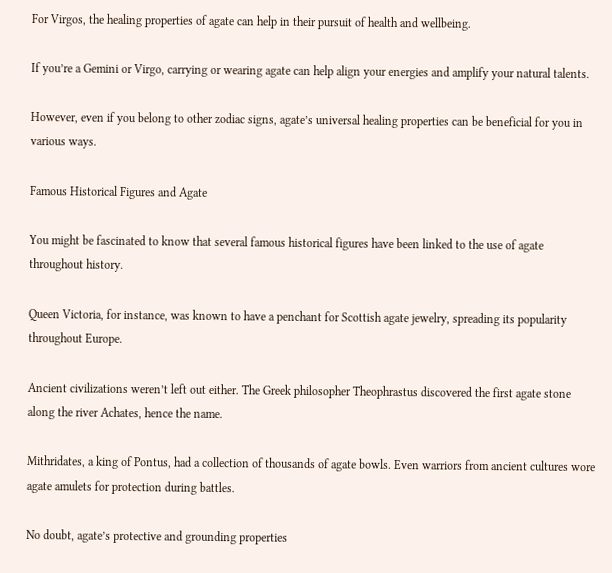For Virgos, the healing properties of agate can help in their pursuit of health and wellbeing.

If you’re a Gemini or Virgo, carrying or wearing agate can help align your energies and amplify your natural talents.

However, even if you belong to other zodiac signs, agate’s universal healing properties can be beneficial for you in various ways.

Famous Historical Figures and Agate

You might be fascinated to know that several famous historical figures have been linked to the use of agate throughout history.

Queen Victoria, for instance, was known to have a penchant for Scottish agate jewelry, spreading its popularity throughout Europe.

Ancient civilizations weren’t left out either. The Greek philosopher Theophrastus discovered the first agate stone along the river Achates, hence the name.

Mithridates, a king of Pontus, had a collection of thousands of agate bowls. Even warriors from ancient cultures wore agate amulets for protection during battles.

No doubt, agate’s protective and grounding properties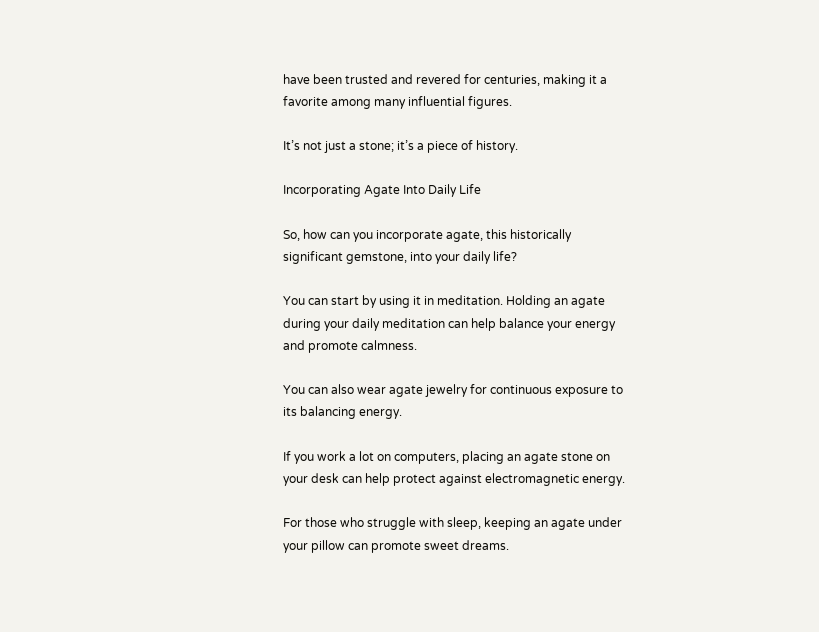have been trusted and revered for centuries, making it a favorite among many influential figures.

It’s not just a stone; it’s a piece of history.

Incorporating Agate Into Daily Life

So, how can you incorporate agate, this historically significant gemstone, into your daily life?

You can start by using it in meditation. Holding an agate during your daily meditation can help balance your energy and promote calmness.

You can also wear agate jewelry for continuous exposure to its balancing energy.

If you work a lot on computers, placing an agate stone on your desk can help protect against electromagnetic energy.

For those who struggle with sleep, keeping an agate under your pillow can promote sweet dreams.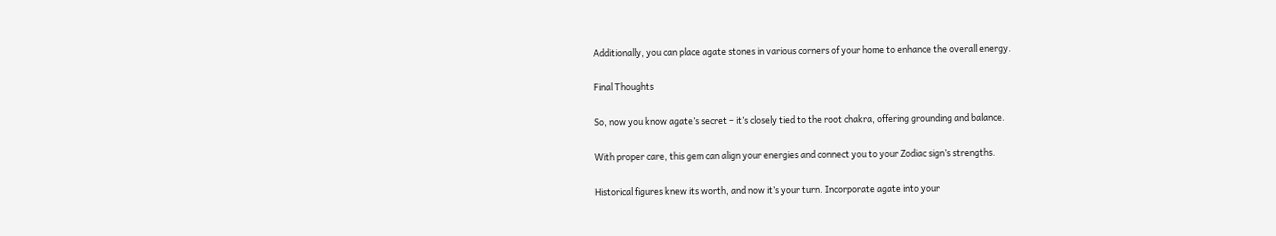Additionally, you can place agate stones in various corners of your home to enhance the overall energy.

Final Thoughts

So, now you know agate’s secret – it’s closely tied to the root chakra, offering grounding and balance.

With proper care, this gem can align your energies and connect you to your Zodiac sign’s strengths.

Historical figures knew its worth, and now it’s your turn. Incorporate agate into your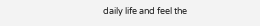daily life and feel the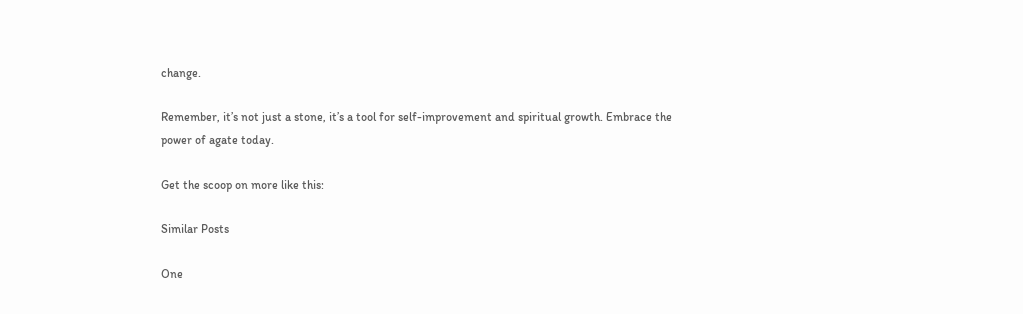change.

Remember, it’s not just a stone, it’s a tool for self-improvement and spiritual growth. Embrace the power of agate today.

Get the scoop on more like this:

Similar Posts

One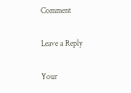Comment

Leave a Reply

Your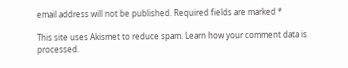email address will not be published. Required fields are marked *

This site uses Akismet to reduce spam. Learn how your comment data is processed.